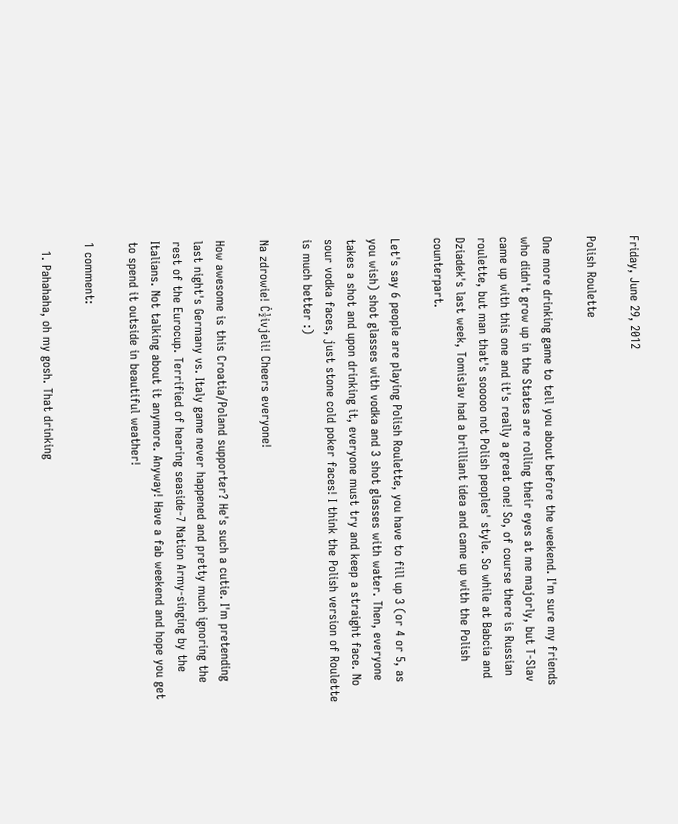Friday, June 29, 2012

Polish Roulette

One more drinking game to tell you about before the weekend. I'm sure my friends who didn't grow up in the States are rolling their eyes at me majorly, but T-Slav came up with this one and it's really a great one! So, of course there is Russian roulette, but man that's sooooo not Polish peoples' style. So while at Babcia and Dziadek's last week, Tomislav had a brilliant idea and came up with the Polish counterpart.

Let's say 6 people are playing Polish Roulette, you have to fill up 3 (or 4 or 5, as you wish) shot glasses with vodka and 3 shot glasses with water. Then, everyone takes a shot and upon drinking it, everyone must try and keep a straight face. No sour vodka faces, just stone cold poker faces! I think the Polish version of Roulette is much better :)

Na zdrowie! Ċ½ivjeli! Cheers everyone!

How awesome is this Croatia/Poland supporter? He's such a cutie. I'm pretending last night's Germany vs. Italy game never happened and pretty much ignoring the rest of the Eurocup. Terrified of hearing seaside-7 Nation Army-singing by the Italians. Not talking about it anymore. Anyway! Have a fab weekend and hope you get to spend it outside in beautiful weather!

1 comment:

  1. Pahahaha, oh my gosh. That drinking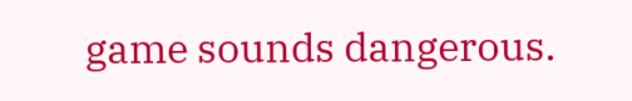game sounds dangerous.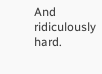And ridiculously hard.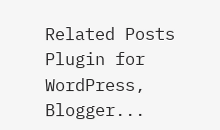Related Posts Plugin for WordPress, Blogger...